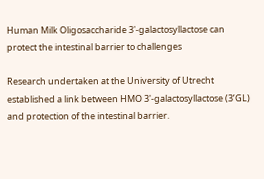Human Milk Oligosaccharide 3'-galactosyllactose can protect the intestinal barrier to challenges

Research undertaken at the University of Utrecht established a link between HMO 3'-galactosyllactose (3’GL) and protection of the intestinal barrier.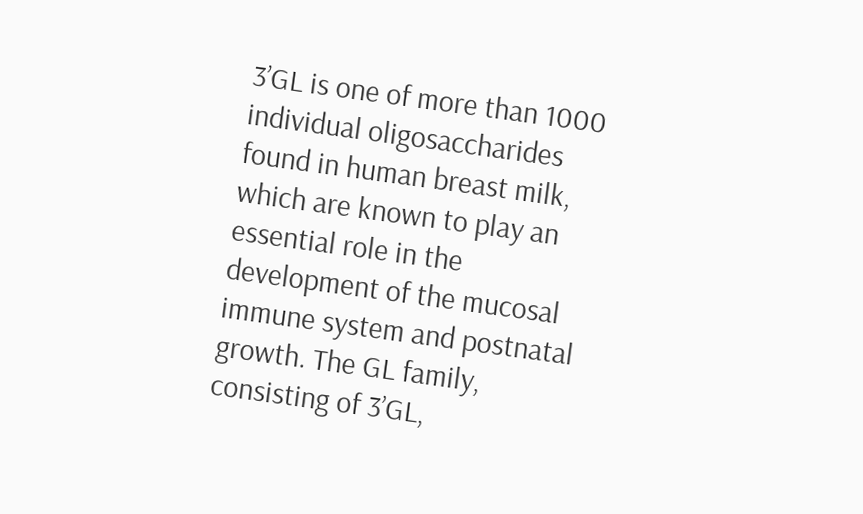3’GL is one of more than 1000 individual oligosaccharides found in human breast milk, which are known to play an essential role in the development of the mucosal immune system and postnatal growth. The GL family, consisting of 3’GL,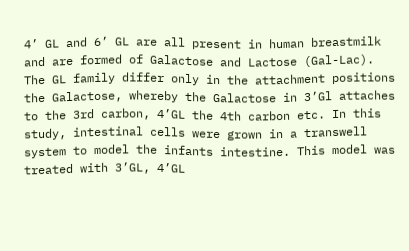4’ GL and 6’ GL are all present in human breastmilk and are formed of Galactose and Lactose (Gal-Lac). The GL family differ only in the attachment positions the Galactose, whereby the Galactose in 3’Gl attaches to the 3rd carbon, 4’GL the 4th carbon etc. In this study, intestinal cells were grown in a transwell system to model the infants intestine. This model was treated with 3’GL, 4’GL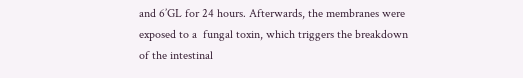and 6’GL for 24 hours. Afterwards, the membranes were exposed to a  fungal toxin, which triggers the breakdown of the intestinal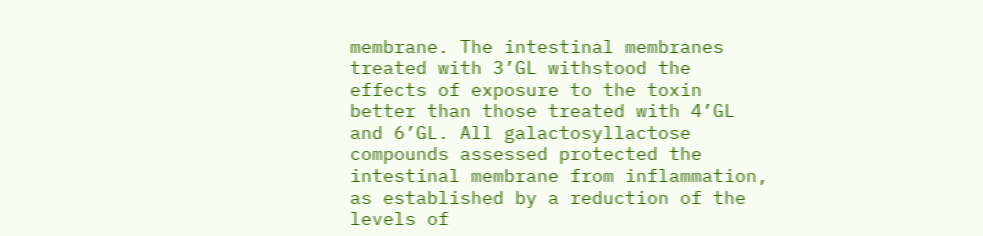membrane. The intestinal membranes treated with 3’GL withstood the effects of exposure to the toxin better than those treated with 4’GL and 6’GL. All galactosyllactose compounds assessed protected the intestinal membrane from inflammation, as established by a reduction of the levels of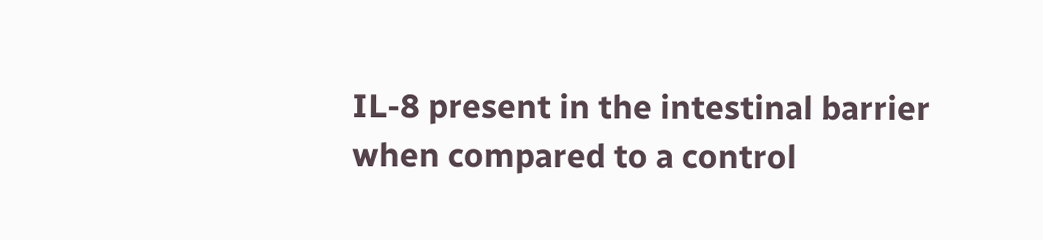IL-8 present in the intestinal barrier when compared to a control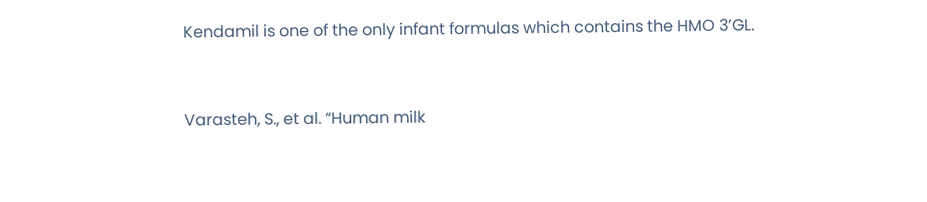Kendamil is one of the only infant formulas which contains the HMO 3’GL.


Varasteh, S., et al. “Human milk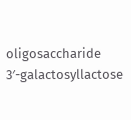oligosaccharide 3′-galactosyllactose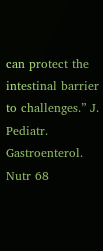can protect the intestinal barrier to challenges.” J. Pediatr. Gastroenterol. Nutr 68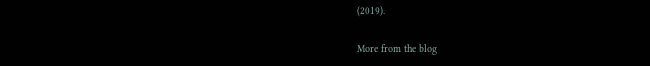(2019).

More from the blog